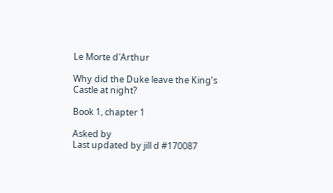Le Morte d'Arthur

Why did the Duke leave the King’s Castle at night?

Book 1, chapter 1

Asked by
Last updated by jill d #170087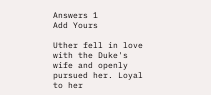Answers 1
Add Yours

Uther fell in love with the Duke's wife and openly pursued her. Loyal to her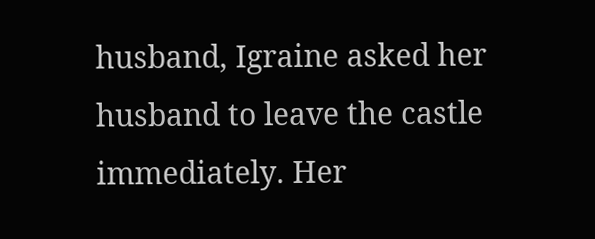husband, Igraine asked her husband to leave the castle immediately. Her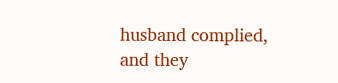husband complied, and they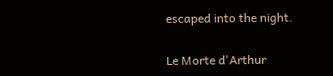escaped into the night.


Le Morte d'Arthur